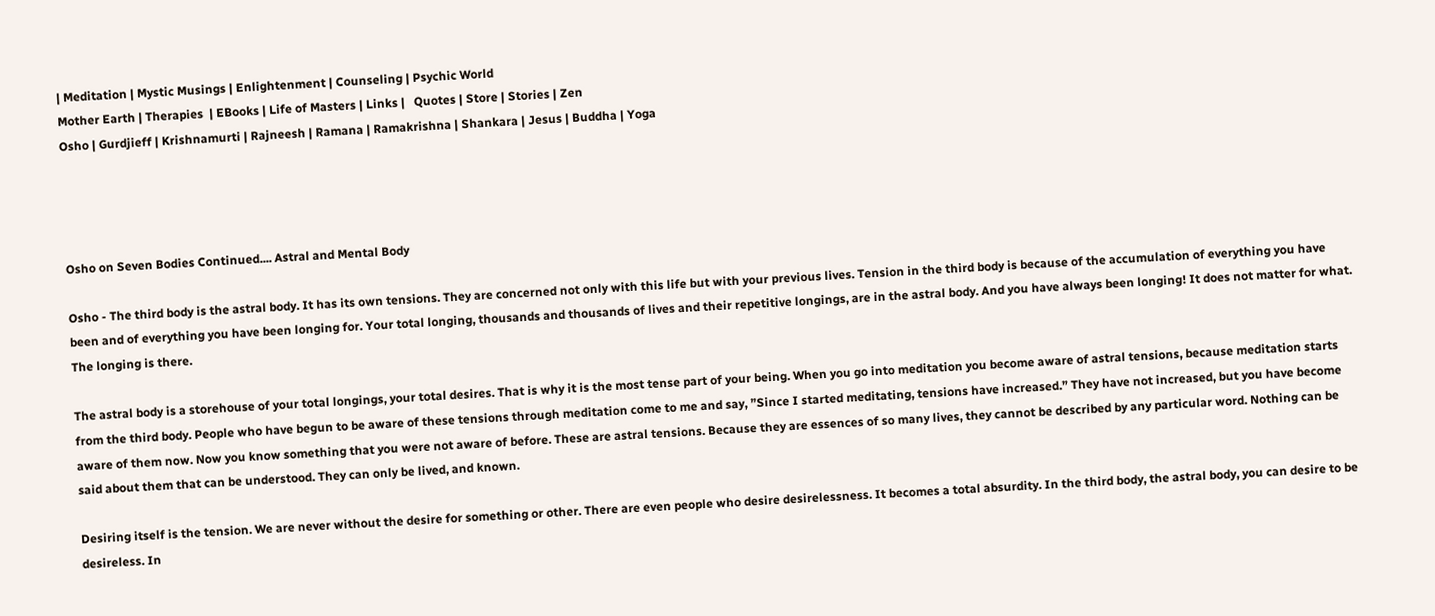| Meditation | Mystic Musings | Enlightenment | Counseling | Psychic World
Mother Earth | Therapies  | EBooks | Life of Masters | Links |   Quotes | Store | Stories | Zen
Osho | Gurdjieff | Krishnamurti | Rajneesh | Ramana | Ramakrishna | Shankara | Jesus | Buddha | Yoga




Osho on Seven Bodies Continued.... Astral and Mental Body

Osho - The third body is the astral body. It has its own tensions. They are concerned not only with this life but with your previous lives. Tension in the third body is because of the accumulation of everything you have been and of everything you have been longing for. Your total longing, thousands and thousands of lives and their repetitive longings, are in the astral body. And you have always been longing! It does not matter for what. The longing is there.

The astral body is a storehouse of your total longings, your total desires. That is why it is the most tense part of your being. When you go into meditation you become aware of astral tensions, because meditation starts from the third body. People who have begun to be aware of these tensions through meditation come to me and say, ”Since I started meditating, tensions have increased.” They have not increased, but you have become aware of them now. Now you know something that you were not aware of before. These are astral tensions. Because they are essences of so many lives, they cannot be described by any particular word. Nothing can be said about them that can be understood. They can only be lived, and known.

Desiring itself is the tension. We are never without the desire for something or other. There are even people who desire desirelessness. It becomes a total absurdity. In the third body, the astral body, you can desire to be desireless. In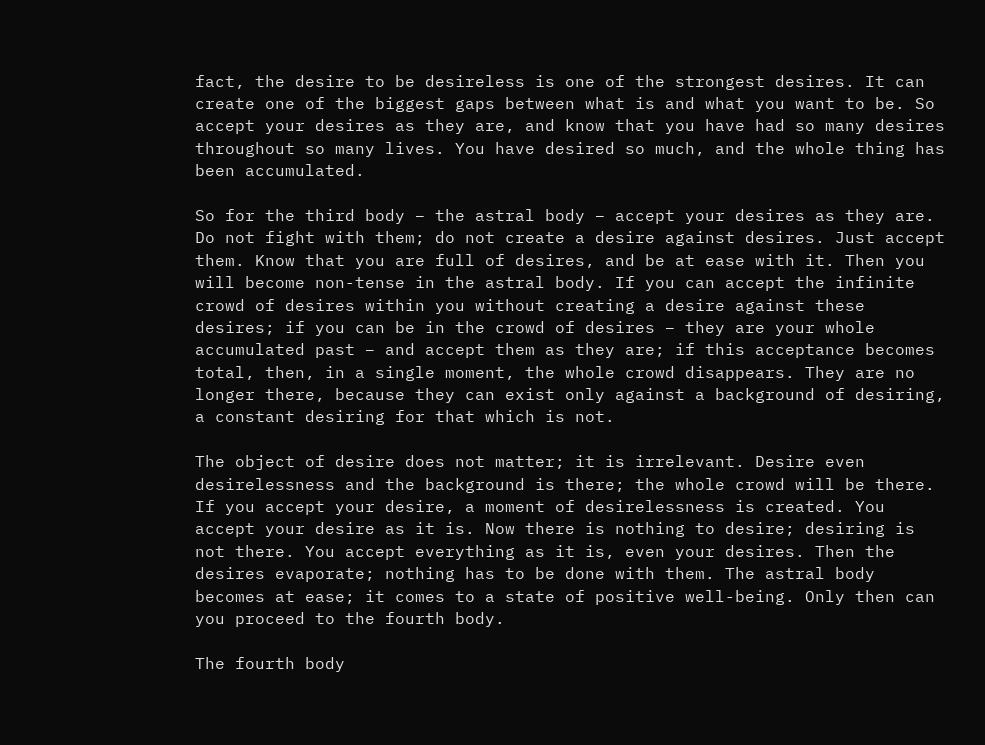fact, the desire to be desireless is one of the strongest desires. It can create one of the biggest gaps between what is and what you want to be. So accept your desires as they are, and know that you have had so many desires throughout so many lives. You have desired so much, and the whole thing has been accumulated.

So for the third body – the astral body – accept your desires as they are. Do not fight with them; do not create a desire against desires. Just accept them. Know that you are full of desires, and be at ease with it. Then you will become non-tense in the astral body. If you can accept the infinite crowd of desires within you without creating a desire against these desires; if you can be in the crowd of desires – they are your whole accumulated past – and accept them as they are; if this acceptance becomes total, then, in a single moment, the whole crowd disappears. They are no longer there, because they can exist only against a background of desiring, a constant desiring for that which is not.

The object of desire does not matter; it is irrelevant. Desire even desirelessness and the background is there; the whole crowd will be there. If you accept your desire, a moment of desirelessness is created. You accept your desire as it is. Now there is nothing to desire; desiring is not there. You accept everything as it is, even your desires. Then the desires evaporate; nothing has to be done with them. The astral body becomes at ease; it comes to a state of positive well-being. Only then can you proceed to the fourth body.

The fourth body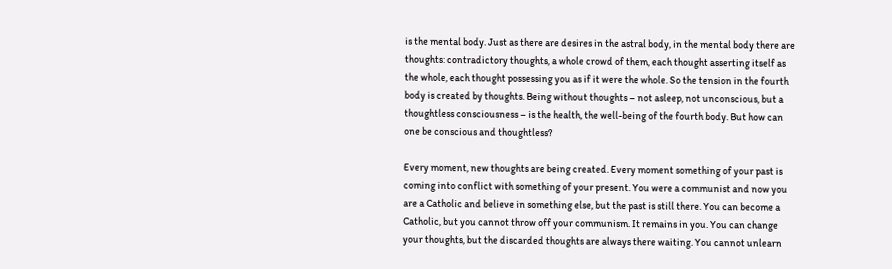is the mental body. Just as there are desires in the astral body, in the mental body there are thoughts: contradictory thoughts, a whole crowd of them, each thought asserting itself as the whole, each thought possessing you as if it were the whole. So the tension in the fourth body is created by thoughts. Being without thoughts – not asleep, not unconscious, but a thoughtless consciousness – is the health, the well-being of the fourth body. But how can one be conscious and thoughtless?

Every moment, new thoughts are being created. Every moment something of your past is coming into conflict with something of your present. You were a communist and now you are a Catholic and believe in something else, but the past is still there. You can become a Catholic, but you cannot throw off your communism. It remains in you. You can change your thoughts, but the discarded thoughts are always there waiting. You cannot unlearn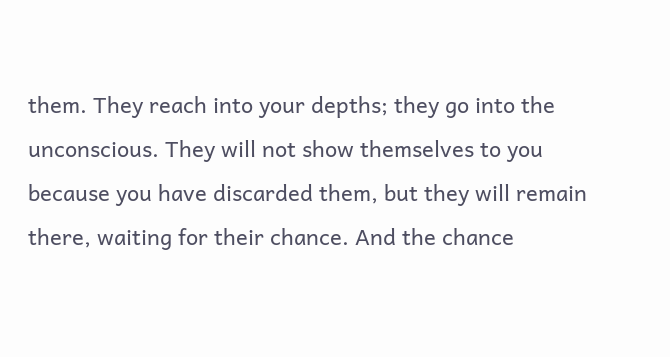them. They reach into your depths; they go into the unconscious. They will not show themselves to you because you have discarded them, but they will remain there, waiting for their chance. And the chance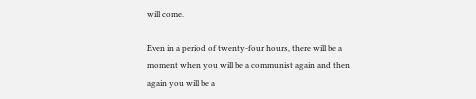will come.

Even in a period of twenty-four hours, there will be a moment when you will be a communist again and then again you will be a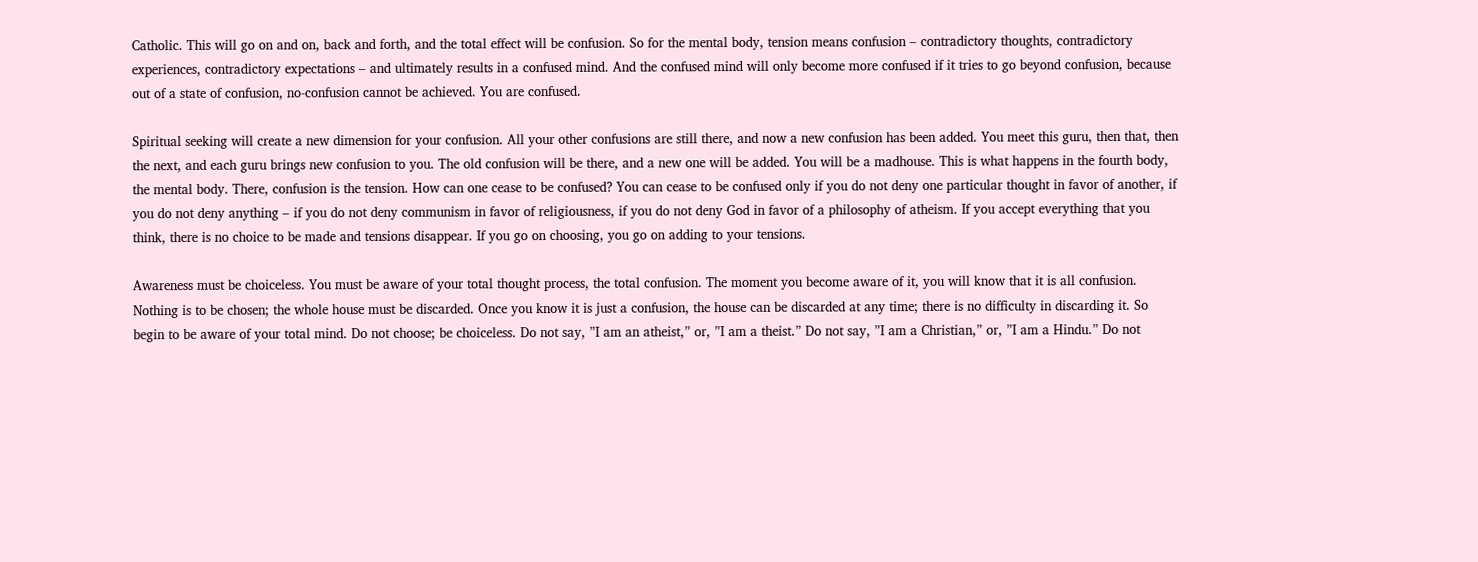Catholic. This will go on and on, back and forth, and the total effect will be confusion. So for the mental body, tension means confusion – contradictory thoughts, contradictory experiences, contradictory expectations – and ultimately results in a confused mind. And the confused mind will only become more confused if it tries to go beyond confusion, because out of a state of confusion, no-confusion cannot be achieved. You are confused.

Spiritual seeking will create a new dimension for your confusion. All your other confusions are still there, and now a new confusion has been added. You meet this guru, then that, then the next, and each guru brings new confusion to you. The old confusion will be there, and a new one will be added. You will be a madhouse. This is what happens in the fourth body, the mental body. There, confusion is the tension. How can one cease to be confused? You can cease to be confused only if you do not deny one particular thought in favor of another, if you do not deny anything – if you do not deny communism in favor of religiousness, if you do not deny God in favor of a philosophy of atheism. If you accept everything that you think, there is no choice to be made and tensions disappear. If you go on choosing, you go on adding to your tensions.

Awareness must be choiceless. You must be aware of your total thought process, the total confusion. The moment you become aware of it, you will know that it is all confusion. Nothing is to be chosen; the whole house must be discarded. Once you know it is just a confusion, the house can be discarded at any time; there is no difficulty in discarding it. So begin to be aware of your total mind. Do not choose; be choiceless. Do not say, ”I am an atheist,” or, ”I am a theist.” Do not say, ”I am a Christian,” or, ”I am a Hindu.” Do not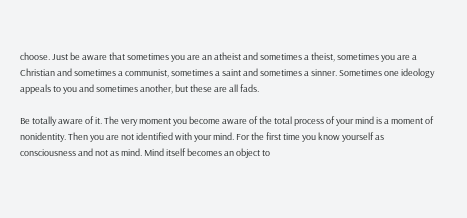choose. Just be aware that sometimes you are an atheist and sometimes a theist, sometimes you are a Christian and sometimes a communist, sometimes a saint and sometimes a sinner. Sometimes one ideology appeals to you and sometimes another, but these are all fads.

Be totally aware of it. The very moment you become aware of the total process of your mind is a moment of nonidentity. Then you are not identified with your mind. For the first time you know yourself as consciousness and not as mind. Mind itself becomes an object to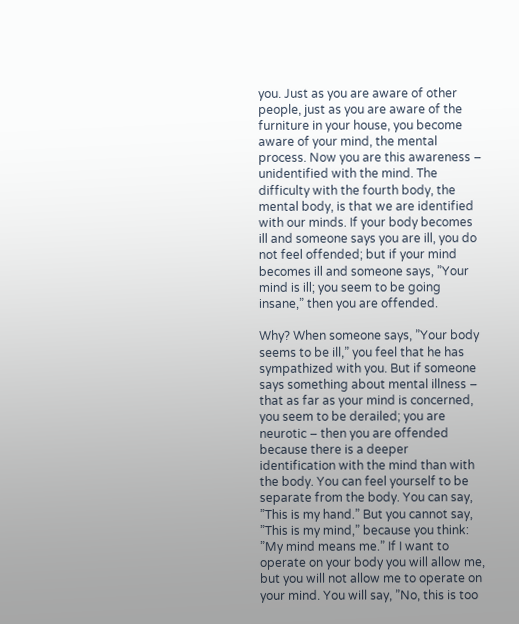you. Just as you are aware of other people, just as you are aware of the furniture in your house, you become aware of your mind, the mental process. Now you are this awareness – unidentified with the mind. The difficulty with the fourth body, the mental body, is that we are identified with our minds. If your body becomes ill and someone says you are ill, you do not feel offended; but if your mind becomes ill and someone says, ”Your mind is ill; you seem to be going insane,” then you are offended.

Why? When someone says, ”Your body seems to be ill,” you feel that he has sympathized with you. But if someone says something about mental illness – that as far as your mind is concerned, you seem to be derailed; you are neurotic – then you are offended because there is a deeper identification with the mind than with the body. You can feel yourself to be separate from the body. You can say, ”This is my hand.” But you cannot say, ”This is my mind,” because you think: ”My mind means me.” If I want to operate on your body you will allow me, but you will not allow me to operate on your mind. You will say, ”No, this is too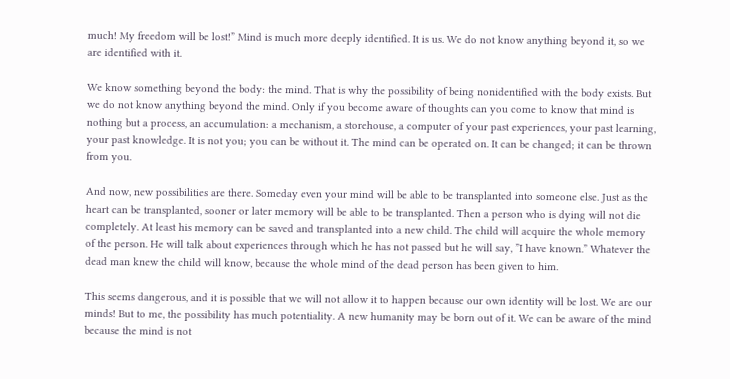much! My freedom will be lost!” Mind is much more deeply identified. It is us. We do not know anything beyond it, so we are identified with it.

We know something beyond the body: the mind. That is why the possibility of being nonidentified with the body exists. But we do not know anything beyond the mind. Only if you become aware of thoughts can you come to know that mind is nothing but a process, an accumulation: a mechanism, a storehouse, a computer of your past experiences, your past learning, your past knowledge. It is not you; you can be without it. The mind can be operated on. It can be changed; it can be thrown from you.

And now, new possibilities are there. Someday even your mind will be able to be transplanted into someone else. Just as the heart can be transplanted, sooner or later memory will be able to be transplanted. Then a person who is dying will not die completely. At least his memory can be saved and transplanted into a new child. The child will acquire the whole memory of the person. He will talk about experiences through which he has not passed but he will say, ”I have known.” Whatever the dead man knew the child will know, because the whole mind of the dead person has been given to him.

This seems dangerous, and it is possible that we will not allow it to happen because our own identity will be lost. We are our minds! But to me, the possibility has much potentiality. A new humanity may be born out of it. We can be aware of the mind because the mind is not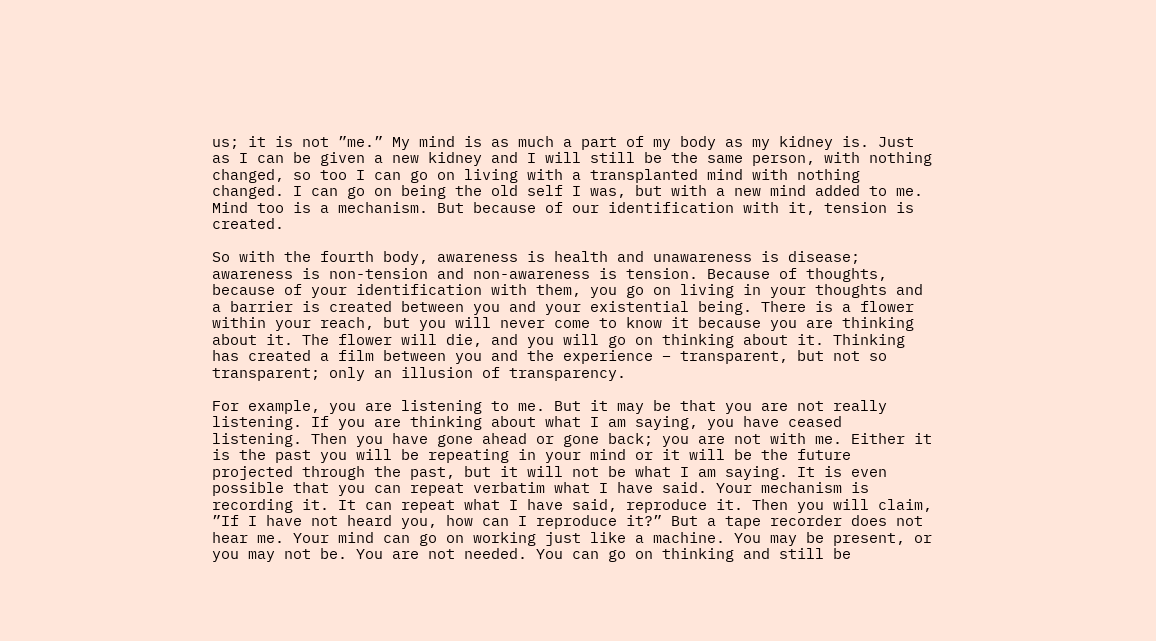us; it is not ”me.” My mind is as much a part of my body as my kidney is. Just as I can be given a new kidney and I will still be the same person, with nothing changed, so too I can go on living with a transplanted mind with nothing changed. I can go on being the old self I was, but with a new mind added to me. Mind too is a mechanism. But because of our identification with it, tension is created.

So with the fourth body, awareness is health and unawareness is disease; awareness is non-tension and non-awareness is tension. Because of thoughts, because of your identification with them, you go on living in your thoughts and a barrier is created between you and your existential being. There is a flower within your reach, but you will never come to know it because you are thinking about it. The flower will die, and you will go on thinking about it. Thinking has created a film between you and the experience – transparent, but not so transparent; only an illusion of transparency.

For example, you are listening to me. But it may be that you are not really listening. If you are thinking about what I am saying, you have ceased listening. Then you have gone ahead or gone back; you are not with me. Either it is the past you will be repeating in your mind or it will be the future projected through the past, but it will not be what I am saying. It is even possible that you can repeat verbatim what I have said. Your mechanism is recording it. It can repeat what I have said, reproduce it. Then you will claim, ”If I have not heard you, how can I reproduce it?” But a tape recorder does not hear me. Your mind can go on working just like a machine. You may be present, or you may not be. You are not needed. You can go on thinking and still be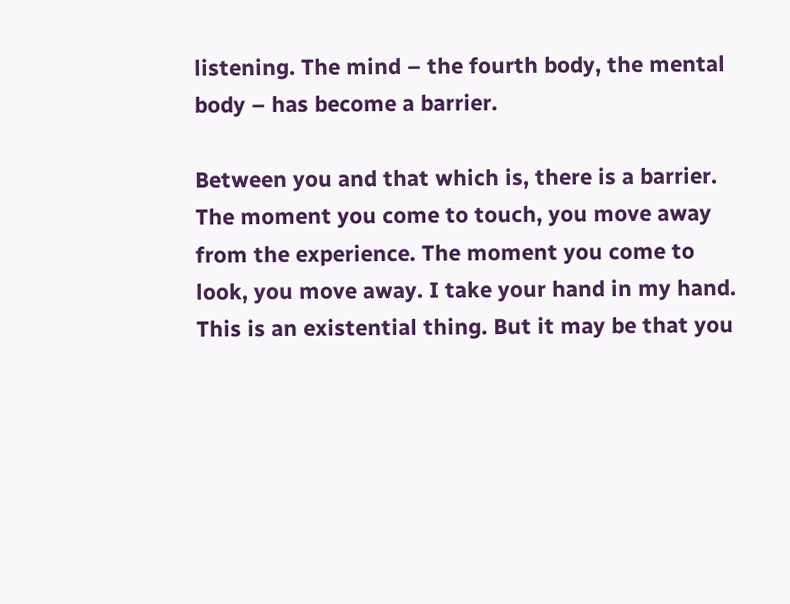listening. The mind – the fourth body, the mental body – has become a barrier.

Between you and that which is, there is a barrier. The moment you come to touch, you move away from the experience. The moment you come to look, you move away. I take your hand in my hand. This is an existential thing. But it may be that you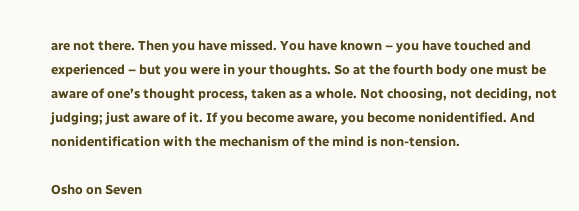are not there. Then you have missed. You have known – you have touched and experienced – but you were in your thoughts. So at the fourth body one must be aware of one’s thought process, taken as a whole. Not choosing, not deciding, not judging; just aware of it. If you become aware, you become nonidentified. And nonidentification with the mechanism of the mind is non-tension.

Osho on Seven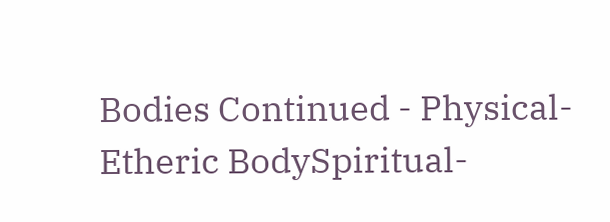Bodies Continued - Physical-Etheric BodySpiritual-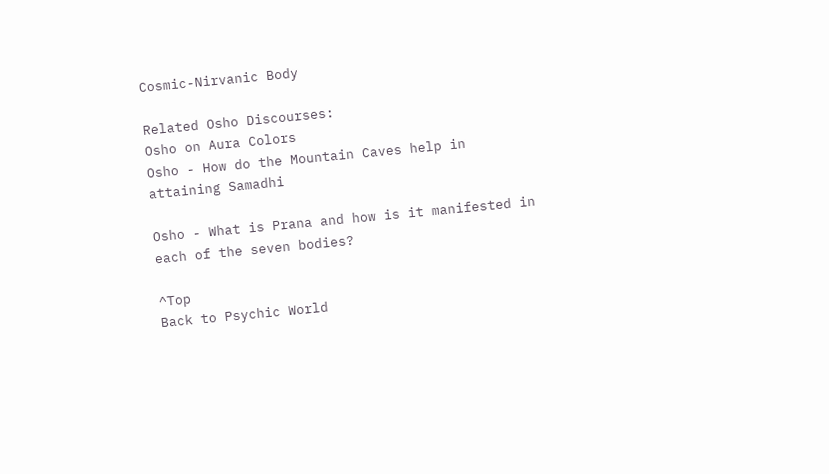Cosmic-Nirvanic Body

Related Osho Discourses:
Osho on Aura Colors
Osho - How do the Mountain Caves help in attaining Samadhi

Osho - What is Prana and how is it manifested in each of the seven bodies?

^Top                                                                              Back to Psychic World